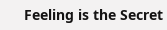Feeling is the Secret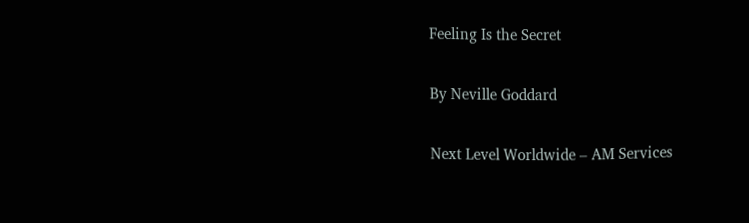Feeling Is the Secret

By Neville Goddard

Next Level Worldwide – AM Services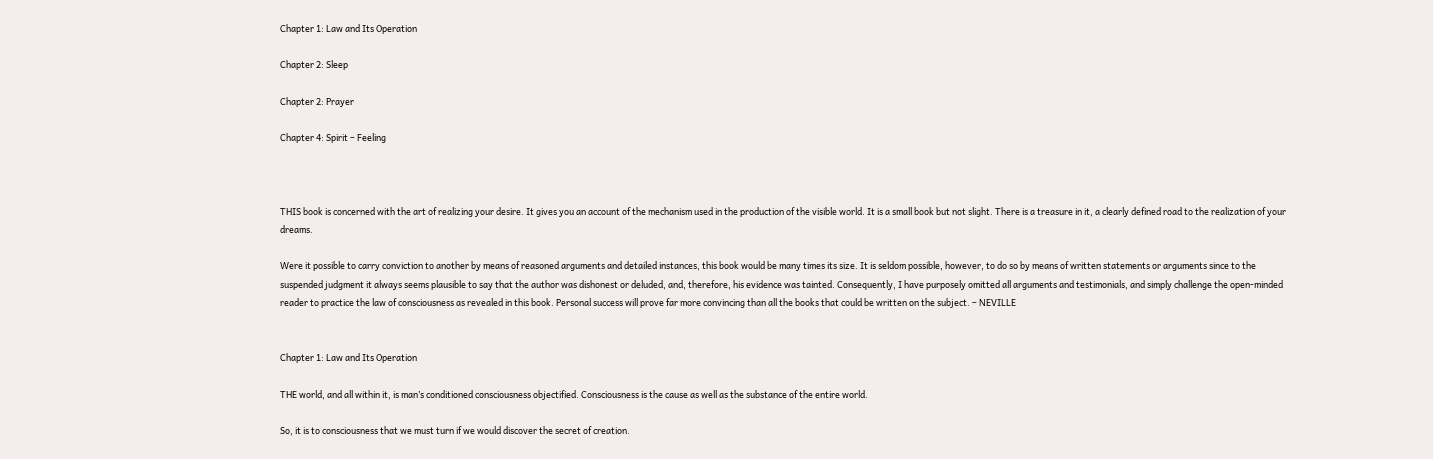Chapter 1: Law and Its Operation

Chapter 2: Sleep

Chapter 2: Prayer

Chapter 4: Spirit – Feeling



THIS book is concerned with the art of realizing your desire. It gives you an account of the mechanism used in the production of the visible world. It is a small book but not slight. There is a treasure in it, a clearly defined road to the realization of your dreams.

Were it possible to carry conviction to another by means of reasoned arguments and detailed instances, this book would be many times its size. It is seldom possible, however, to do so by means of written statements or arguments since to the suspended judgment it always seems plausible to say that the author was dishonest or deluded, and, therefore, his evidence was tainted. Consequently, I have purposely omitted all arguments and testimonials, and simply challenge the open-minded reader to practice the law of consciousness as revealed in this book. Personal success will prove far more convincing than all the books that could be written on the subject. – NEVILLE


Chapter 1: Law and Its Operation

THE world, and all within it, is man’s conditioned consciousness objectified. Consciousness is the cause as well as the substance of the entire world.

So, it is to consciousness that we must turn if we would discover the secret of creation.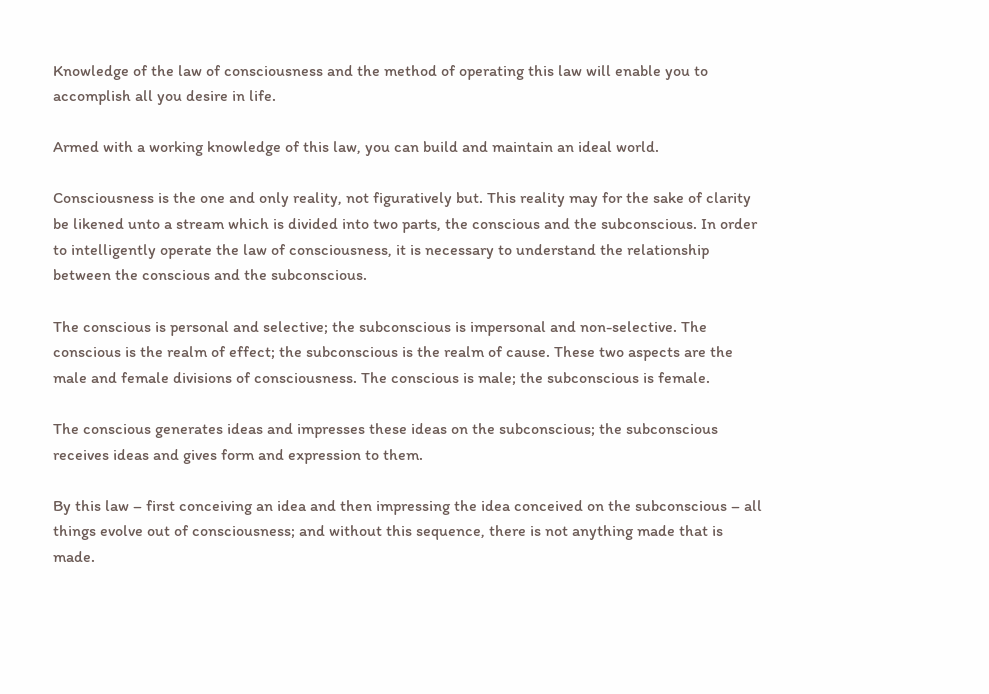Knowledge of the law of consciousness and the method of operating this law will enable you to accomplish all you desire in life.

Armed with a working knowledge of this law, you can build and maintain an ideal world.

Consciousness is the one and only reality, not figuratively but. This reality may for the sake of clarity be likened unto a stream which is divided into two parts, the conscious and the subconscious. In order to intelligently operate the law of consciousness, it is necessary to understand the relationship between the conscious and the subconscious.

The conscious is personal and selective; the subconscious is impersonal and non-selective. The conscious is the realm of effect; the subconscious is the realm of cause. These two aspects are the male and female divisions of consciousness. The conscious is male; the subconscious is female.

The conscious generates ideas and impresses these ideas on the subconscious; the subconscious receives ideas and gives form and expression to them.

By this law – first conceiving an idea and then impressing the idea conceived on the subconscious – all things evolve out of consciousness; and without this sequence, there is not anything made that is made.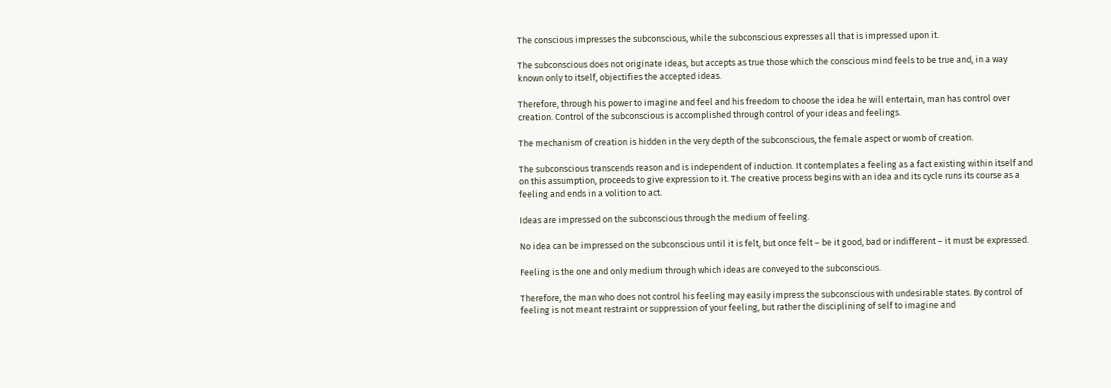The conscious impresses the subconscious, while the subconscious expresses all that is impressed upon it.

The subconscious does not originate ideas, but accepts as true those which the conscious mind feels to be true and, in a way known only to itself, objectifies the accepted ideas.

Therefore, through his power to imagine and feel and his freedom to choose the idea he will entertain, man has control over creation. Control of the subconscious is accomplished through control of your ideas and feelings.

The mechanism of creation is hidden in the very depth of the subconscious, the female aspect or womb of creation.

The subconscious transcends reason and is independent of induction. It contemplates a feeling as a fact existing within itself and on this assumption, proceeds to give expression to it. The creative process begins with an idea and its cycle runs its course as a feeling and ends in a volition to act.

Ideas are impressed on the subconscious through the medium of feeling.

No idea can be impressed on the subconscious until it is felt, but once felt – be it good, bad or indifferent – it must be expressed.

Feeling is the one and only medium through which ideas are conveyed to the subconscious.

Therefore, the man who does not control his feeling may easily impress the subconscious with undesirable states. By control of feeling is not meant restraint or suppression of your feeling, but rather the disciplining of self to imagine and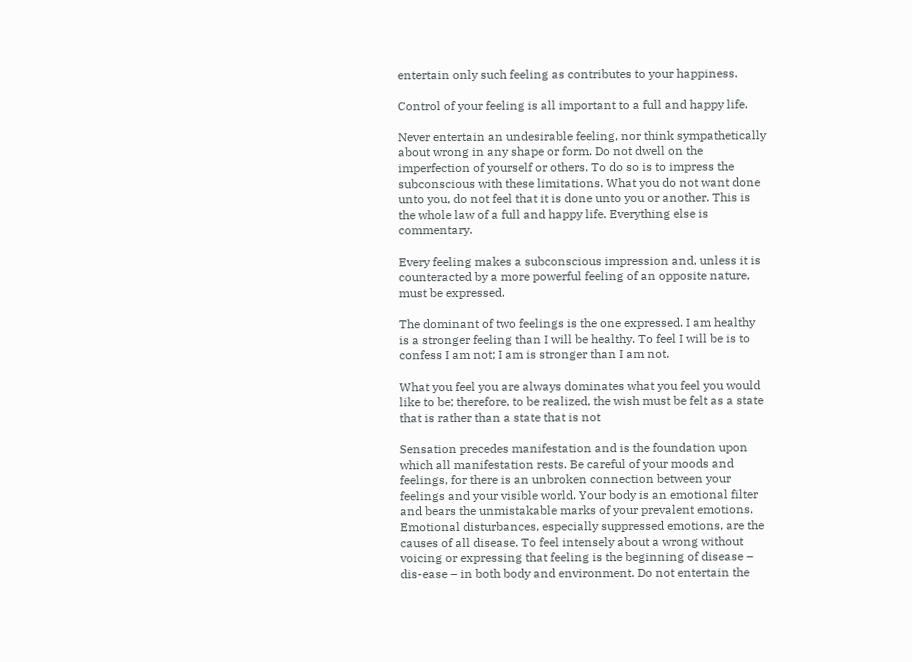entertain only such feeling as contributes to your happiness.

Control of your feeling is all important to a full and happy life.

Never entertain an undesirable feeling, nor think sympathetically about wrong in any shape or form. Do not dwell on the imperfection of yourself or others. To do so is to impress the subconscious with these limitations. What you do not want done unto you, do not feel that it is done unto you or another. This is the whole law of a full and happy life. Everything else is commentary.

Every feeling makes a subconscious impression and, unless it is counteracted by a more powerful feeling of an opposite nature, must be expressed.

The dominant of two feelings is the one expressed. I am healthy is a stronger feeling than I will be healthy. To feel I will be is to confess I am not; I am is stronger than I am not.

What you feel you are always dominates what you feel you would like to be; therefore, to be realized, the wish must be felt as a state that is rather than a state that is not

Sensation precedes manifestation and is the foundation upon which all manifestation rests. Be careful of your moods and feelings, for there is an unbroken connection between your feelings and your visible world. Your body is an emotional filter and bears the unmistakable marks of your prevalent emotions. Emotional disturbances, especially suppressed emotions, are the causes of all disease. To feel intensely about a wrong without voicing or expressing that feeling is the beginning of disease – dis-ease – in both body and environment. Do not entertain the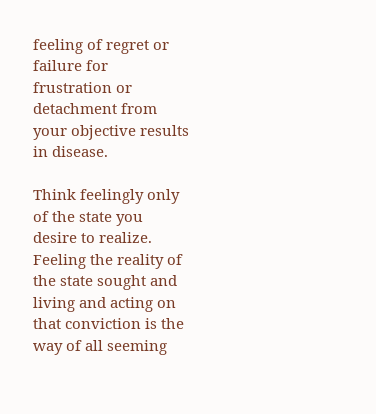feeling of regret or failure for frustration or detachment from your objective results in disease.

Think feelingly only of the state you desire to realize. Feeling the reality of the state sought and living and acting on that conviction is the way of all seeming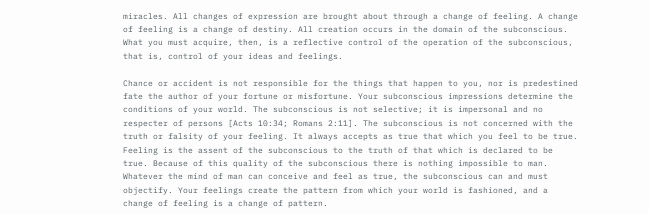miracles. All changes of expression are brought about through a change of feeling. A change of feeling is a change of destiny. All creation occurs in the domain of the subconscious. What you must acquire, then, is a reflective control of the operation of the subconscious, that is, control of your ideas and feelings.

Chance or accident is not responsible for the things that happen to you, nor is predestined fate the author of your fortune or misfortune. Your subconscious impressions determine the conditions of your world. The subconscious is not selective; it is impersonal and no respecter of persons [Acts 10:34; Romans 2:11]. The subconscious is not concerned with the truth or falsity of your feeling. It always accepts as true that which you feel to be true. Feeling is the assent of the subconscious to the truth of that which is declared to be true. Because of this quality of the subconscious there is nothing impossible to man. Whatever the mind of man can conceive and feel as true, the subconscious can and must objectify. Your feelings create the pattern from which your world is fashioned, and a change of feeling is a change of pattern.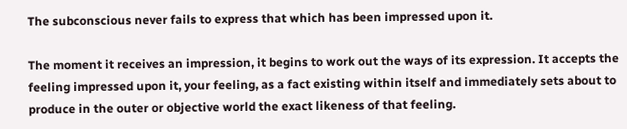The subconscious never fails to express that which has been impressed upon it.

The moment it receives an impression, it begins to work out the ways of its expression. It accepts the feeling impressed upon it, your feeling, as a fact existing within itself and immediately sets about to produce in the outer or objective world the exact likeness of that feeling.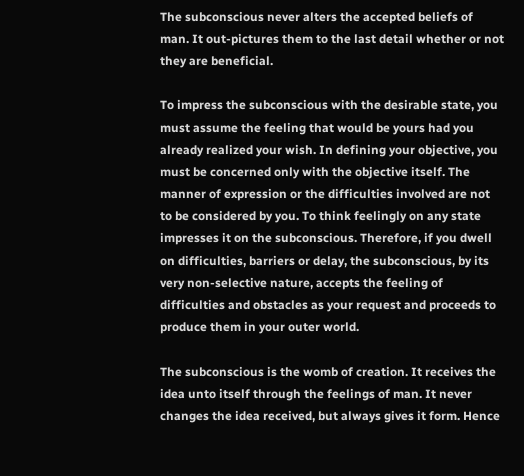The subconscious never alters the accepted beliefs of man. It out-pictures them to the last detail whether or not they are beneficial.

To impress the subconscious with the desirable state, you must assume the feeling that would be yours had you already realized your wish. In defining your objective, you must be concerned only with the objective itself. The manner of expression or the difficulties involved are not to be considered by you. To think feelingly on any state impresses it on the subconscious. Therefore, if you dwell on difficulties, barriers or delay, the subconscious, by its very non-selective nature, accepts the feeling of difficulties and obstacles as your request and proceeds to produce them in your outer world.

The subconscious is the womb of creation. It receives the idea unto itself through the feelings of man. It never changes the idea received, but always gives it form. Hence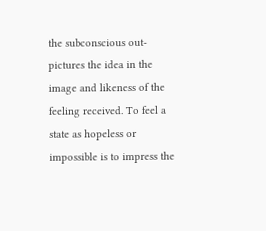the subconscious out-pictures the idea in the image and likeness of the feeling received. To feel a state as hopeless or impossible is to impress the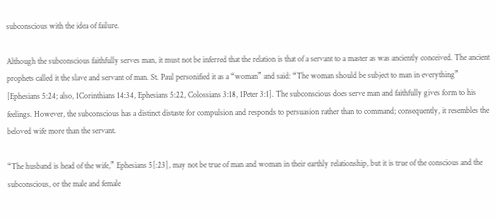subconscious with the idea of failure.

Although the subconscious faithfully serves man, it must not be inferred that the relation is that of a servant to a master as was anciently conceived. The ancient prophets called it the slave and servant of man. St. Paul personified it as a “woman” and said: “The woman should be subject to man in everything” [Ephesians 5:24; also, 1Corinthians 14:34, Ephesians 5:22, Colossians 3:18, 1Peter 3:1]. The subconscious does serve man and faithfully gives form to his feelings. However, the subconscious has a distinct distaste for compulsion and responds to persuasion rather than to command; consequently, it resembles the beloved wife more than the servant.

“The husband is head of the wife,” Ephesians 5[:23], may not be true of man and woman in their earthly relationship, but it is true of the conscious and the subconscious, or the male and female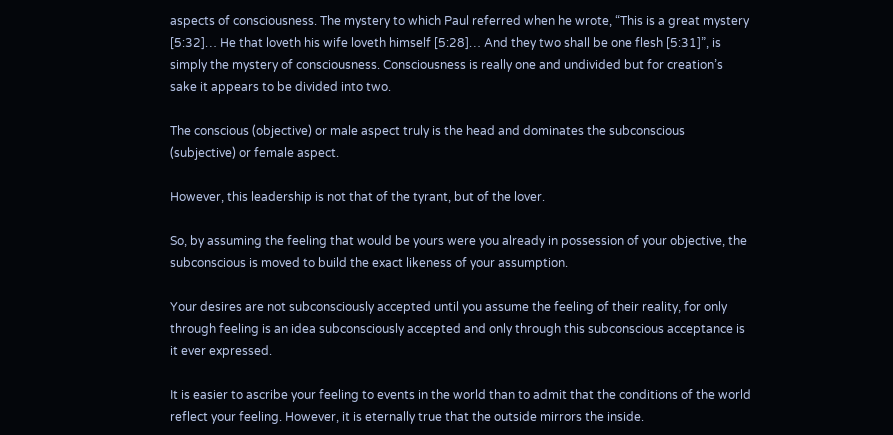aspects of consciousness. The mystery to which Paul referred when he wrote, “This is a great mystery [5:32]… He that loveth his wife loveth himself [5:28]… And they two shall be one flesh [5:31]”, is simply the mystery of consciousness. Consciousness is really one and undivided but for creation’s sake it appears to be divided into two.

The conscious (objective) or male aspect truly is the head and dominates the subconscious (subjective) or female aspect.

However, this leadership is not that of the tyrant, but of the lover.

So, by assuming the feeling that would be yours were you already in possession of your objective, the subconscious is moved to build the exact likeness of your assumption.

Your desires are not subconsciously accepted until you assume the feeling of their reality, for only through feeling is an idea subconsciously accepted and only through this subconscious acceptance is it ever expressed.

It is easier to ascribe your feeling to events in the world than to admit that the conditions of the world reflect your feeling. However, it is eternally true that the outside mirrors the inside.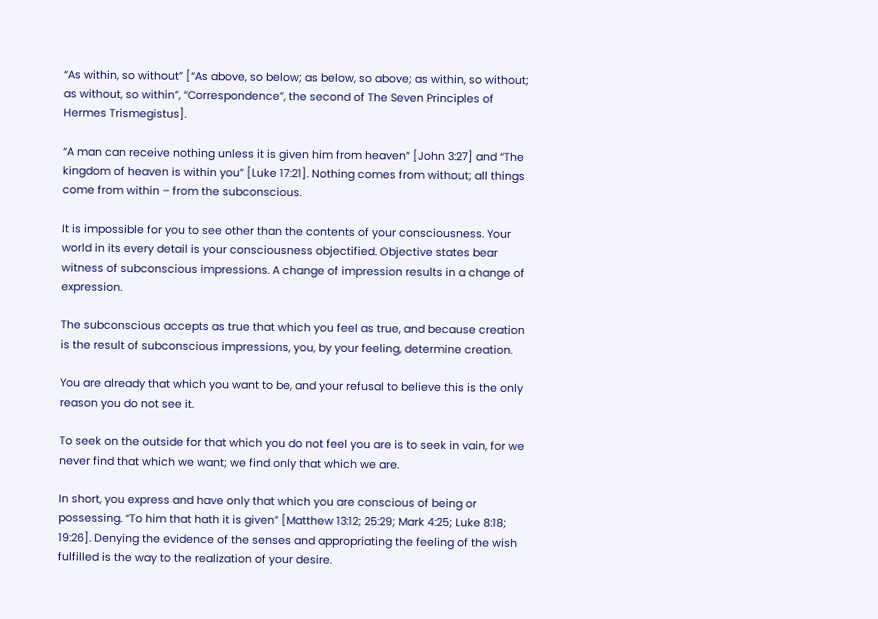“As within, so without” [“As above, so below; as below, so above; as within, so without; as without, so within”, “Correspondence”, the second of The Seven Principles of Hermes Trismegistus].

“A man can receive nothing unless it is given him from heaven” [John 3:27] and “The kingdom of heaven is within you” [Luke 17:21]. Nothing comes from without; all things come from within – from the subconscious.

It is impossible for you to see other than the contents of your consciousness. Your world in its every detail is your consciousness objectified. Objective states bear witness of subconscious impressions. A change of impression results in a change of expression.

The subconscious accepts as true that which you feel as true, and because creation is the result of subconscious impressions, you, by your feeling, determine creation.

You are already that which you want to be, and your refusal to believe this is the only reason you do not see it.

To seek on the outside for that which you do not feel you are is to seek in vain, for we never find that which we want; we find only that which we are.

In short, you express and have only that which you are conscious of being or possessing. “To him that hath it is given” [Matthew 13:12; 25:29; Mark 4:25; Luke 8:18; 19:26]. Denying the evidence of the senses and appropriating the feeling of the wish fulfilled is the way to the realization of your desire.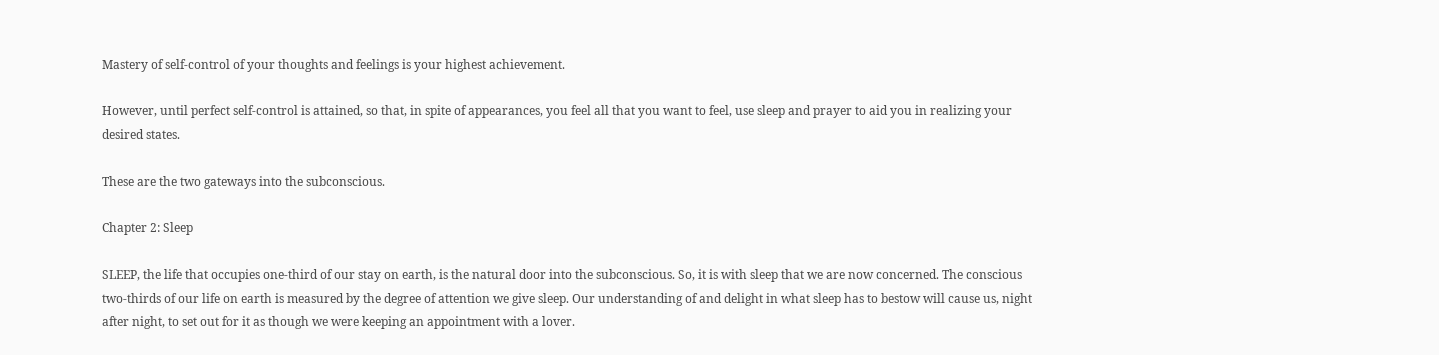Mastery of self-control of your thoughts and feelings is your highest achievement.

However, until perfect self-control is attained, so that, in spite of appearances, you feel all that you want to feel, use sleep and prayer to aid you in realizing your desired states.

These are the two gateways into the subconscious.

Chapter 2: Sleep

SLEEP, the life that occupies one-third of our stay on earth, is the natural door into the subconscious. So, it is with sleep that we are now concerned. The conscious two-thirds of our life on earth is measured by the degree of attention we give sleep. Our understanding of and delight in what sleep has to bestow will cause us, night after night, to set out for it as though we were keeping an appointment with a lover.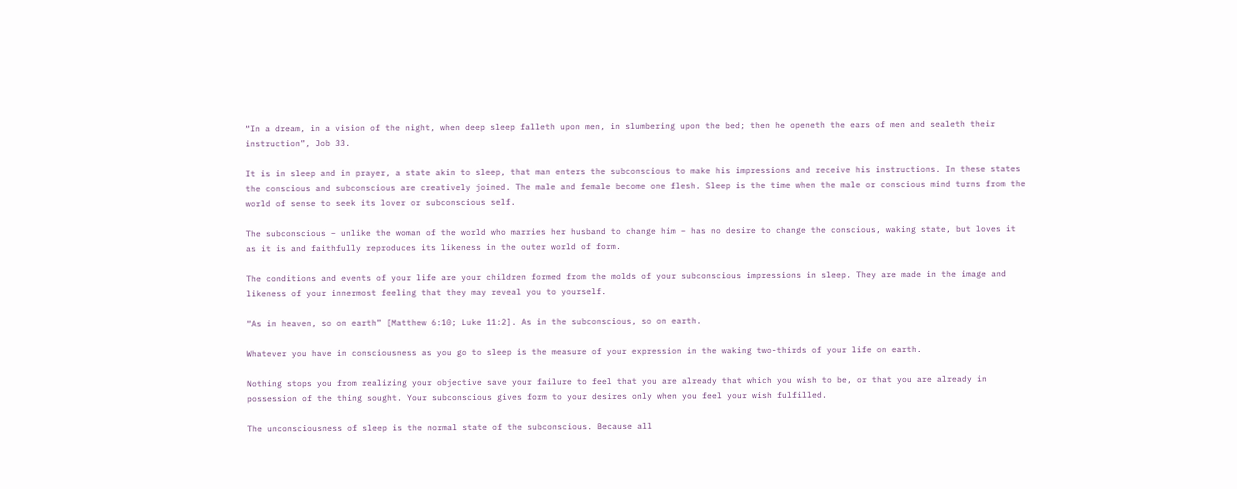“In a dream, in a vision of the night, when deep sleep falleth upon men, in slumbering upon the bed; then he openeth the ears of men and sealeth their instruction”, Job 33.

It is in sleep and in prayer, a state akin to sleep, that man enters the subconscious to make his impressions and receive his instructions. In these states the conscious and subconscious are creatively joined. The male and female become one flesh. Sleep is the time when the male or conscious mind turns from the world of sense to seek its lover or subconscious self.

The subconscious – unlike the woman of the world who marries her husband to change him – has no desire to change the conscious, waking state, but loves it as it is and faithfully reproduces its likeness in the outer world of form.

The conditions and events of your life are your children formed from the molds of your subconscious impressions in sleep. They are made in the image and likeness of your innermost feeling that they may reveal you to yourself.

“As in heaven, so on earth” [Matthew 6:10; Luke 11:2]. As in the subconscious, so on earth.

Whatever you have in consciousness as you go to sleep is the measure of your expression in the waking two-thirds of your life on earth.

Nothing stops you from realizing your objective save your failure to feel that you are already that which you wish to be, or that you are already in possession of the thing sought. Your subconscious gives form to your desires only when you feel your wish fulfilled.

The unconsciousness of sleep is the normal state of the subconscious. Because all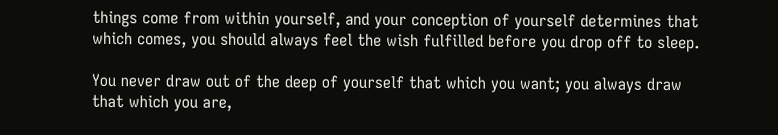things come from within yourself, and your conception of yourself determines that which comes, you should always feel the wish fulfilled before you drop off to sleep.

You never draw out of the deep of yourself that which you want; you always draw that which you are,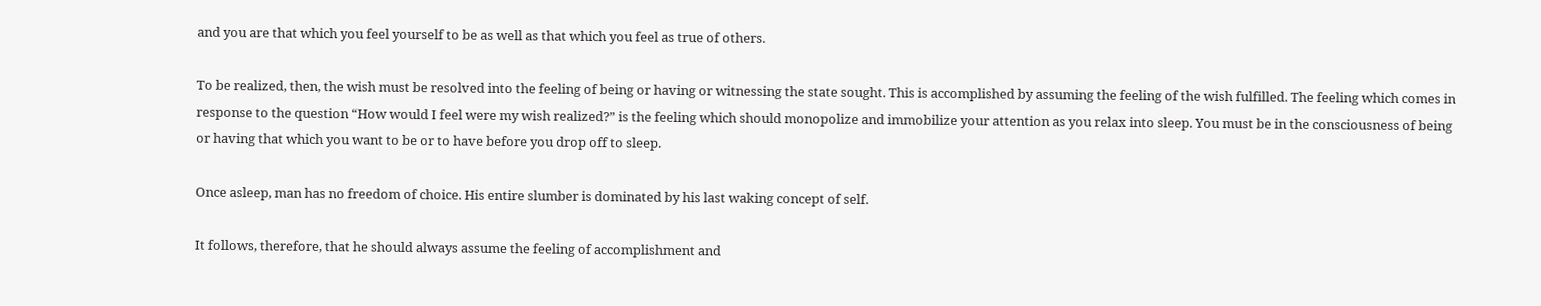and you are that which you feel yourself to be as well as that which you feel as true of others.

To be realized, then, the wish must be resolved into the feeling of being or having or witnessing the state sought. This is accomplished by assuming the feeling of the wish fulfilled. The feeling which comes in response to the question “How would I feel were my wish realized?” is the feeling which should monopolize and immobilize your attention as you relax into sleep. You must be in the consciousness of being or having that which you want to be or to have before you drop off to sleep.

Once asleep, man has no freedom of choice. His entire slumber is dominated by his last waking concept of self.

It follows, therefore, that he should always assume the feeling of accomplishment and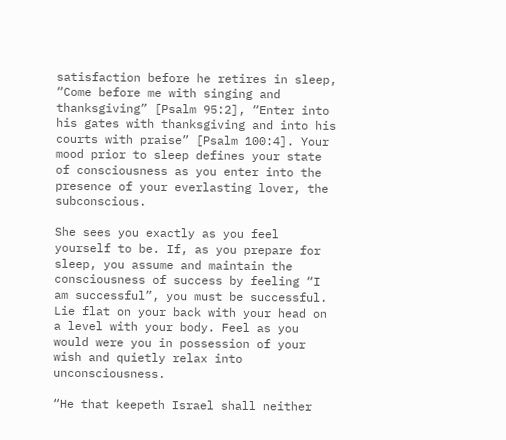satisfaction before he retires in sleep, “Come before me with singing and thanksgiving” [Psalm 95:2], “Enter into his gates with thanksgiving and into his courts with praise” [Psalm 100:4]. Your mood prior to sleep defines your state of consciousness as you enter into the presence of your everlasting lover, the subconscious.

She sees you exactly as you feel yourself to be. If, as you prepare for sleep, you assume and maintain the consciousness of success by feeling “I am successful”, you must be successful. Lie flat on your back with your head on a level with your body. Feel as you would were you in possession of your wish and quietly relax into unconsciousness.

“He that keepeth Israel shall neither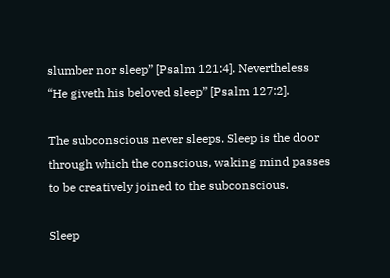slumber nor sleep” [Psalm 121:4]. Nevertheless “He giveth his beloved sleep” [Psalm 127:2].

The subconscious never sleeps. Sleep is the door through which the conscious, waking mind passes to be creatively joined to the subconscious.

Sleep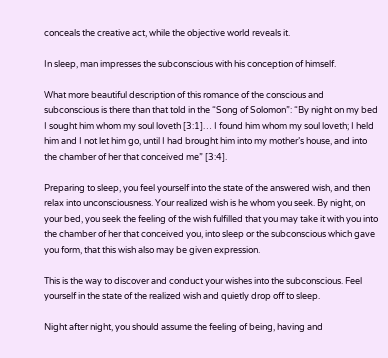conceals the creative act, while the objective world reveals it.

In sleep, man impresses the subconscious with his conception of himself.

What more beautiful description of this romance of the conscious and subconscious is there than that told in the “Song of Solomon”: “By night on my bed I sought him whom my soul loveth [3:1]… I found him whom my soul loveth; I held him and I not let him go, until I had brought him into my mother’s house, and into the chamber of her that conceived me” [3:4].

Preparing to sleep, you feel yourself into the state of the answered wish, and then relax into unconsciousness. Your realized wish is he whom you seek. By night, on your bed, you seek the feeling of the wish fulfilled that you may take it with you into the chamber of her that conceived you, into sleep or the subconscious which gave you form, that this wish also may be given expression.

This is the way to discover and conduct your wishes into the subconscious. Feel yourself in the state of the realized wish and quietly drop off to sleep.

Night after night, you should assume the feeling of being, having and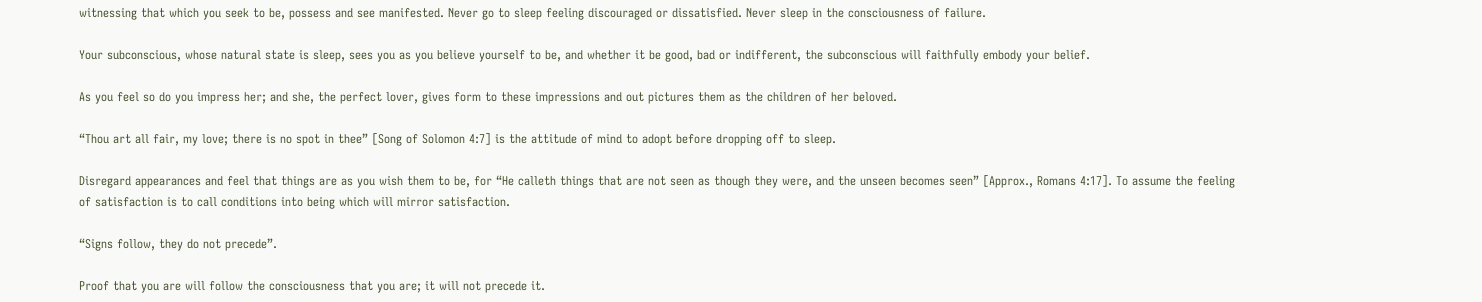witnessing that which you seek to be, possess and see manifested. Never go to sleep feeling discouraged or dissatisfied. Never sleep in the consciousness of failure.

Your subconscious, whose natural state is sleep, sees you as you believe yourself to be, and whether it be good, bad or indifferent, the subconscious will faithfully embody your belief.

As you feel so do you impress her; and she, the perfect lover, gives form to these impressions and out pictures them as the children of her beloved.

“Thou art all fair, my love; there is no spot in thee” [Song of Solomon 4:7] is the attitude of mind to adopt before dropping off to sleep.

Disregard appearances and feel that things are as you wish them to be, for “He calleth things that are not seen as though they were, and the unseen becomes seen” [Approx., Romans 4:17]. To assume the feeling of satisfaction is to call conditions into being which will mirror satisfaction.

“Signs follow, they do not precede”.

Proof that you are will follow the consciousness that you are; it will not precede it.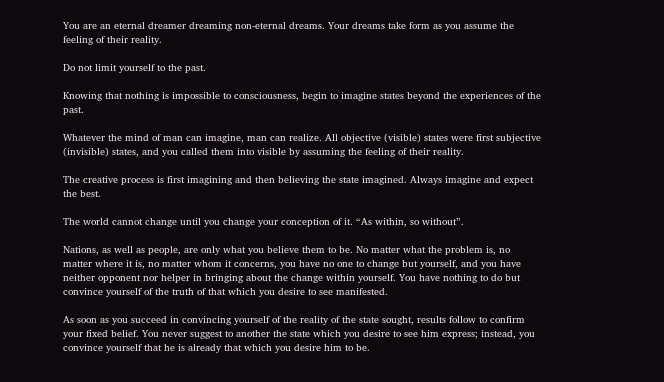You are an eternal dreamer dreaming non-eternal dreams. Your dreams take form as you assume the feeling of their reality.

Do not limit yourself to the past.

Knowing that nothing is impossible to consciousness, begin to imagine states beyond the experiences of the past.

Whatever the mind of man can imagine, man can realize. All objective (visible) states were first subjective (invisible) states, and you called them into visible by assuming the feeling of their reality.

The creative process is first imagining and then believing the state imagined. Always imagine and expect the best.

The world cannot change until you change your conception of it. “As within, so without”.

Nations, as well as people, are only what you believe them to be. No matter what the problem is, no matter where it is, no matter whom it concerns, you have no one to change but yourself, and you have neither opponent nor helper in bringing about the change within yourself. You have nothing to do but convince yourself of the truth of that which you desire to see manifested.

As soon as you succeed in convincing yourself of the reality of the state sought, results follow to confirm your fixed belief. You never suggest to another the state which you desire to see him express; instead, you convince yourself that he is already that which you desire him to be.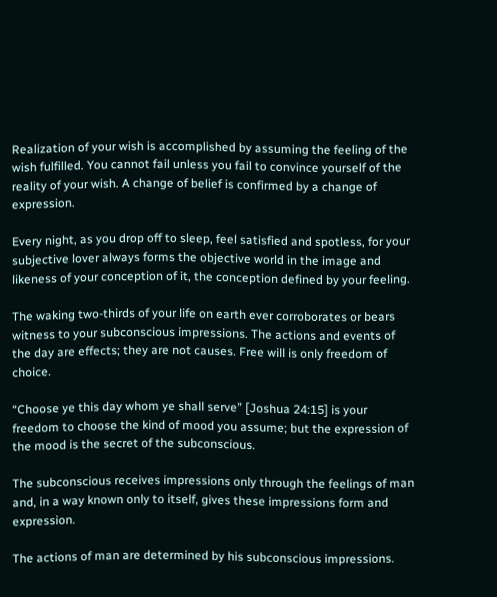Realization of your wish is accomplished by assuming the feeling of the wish fulfilled. You cannot fail unless you fail to convince yourself of the reality of your wish. A change of belief is confirmed by a change of expression.

Every night, as you drop off to sleep, feel satisfied and spotless, for your subjective lover always forms the objective world in the image and likeness of your conception of it, the conception defined by your feeling.

The waking two-thirds of your life on earth ever corroborates or bears witness to your subconscious impressions. The actions and events of the day are effects; they are not causes. Free will is only freedom of choice.

“Choose ye this day whom ye shall serve” [Joshua 24:15] is your freedom to choose the kind of mood you assume; but the expression of the mood is the secret of the subconscious.

The subconscious receives impressions only through the feelings of man and, in a way known only to itself, gives these impressions form and expression.

The actions of man are determined by his subconscious impressions.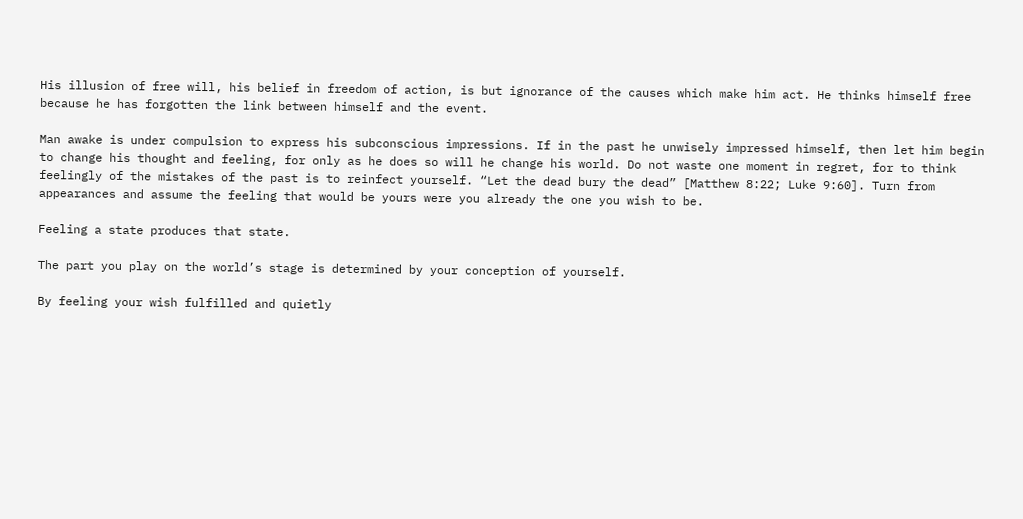His illusion of free will, his belief in freedom of action, is but ignorance of the causes which make him act. He thinks himself free because he has forgotten the link between himself and the event.

Man awake is under compulsion to express his subconscious impressions. If in the past he unwisely impressed himself, then let him begin to change his thought and feeling, for only as he does so will he change his world. Do not waste one moment in regret, for to think feelingly of the mistakes of the past is to reinfect yourself. “Let the dead bury the dead” [Matthew 8:22; Luke 9:60]. Turn from appearances and assume the feeling that would be yours were you already the one you wish to be.

Feeling a state produces that state.

The part you play on the world’s stage is determined by your conception of yourself.

By feeling your wish fulfilled and quietly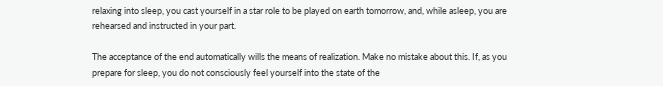relaxing into sleep, you cast yourself in a star role to be played on earth tomorrow, and, while asleep, you are rehearsed and instructed in your part.

The acceptance of the end automatically wills the means of realization. Make no mistake about this. If, as you prepare for sleep, you do not consciously feel yourself into the state of the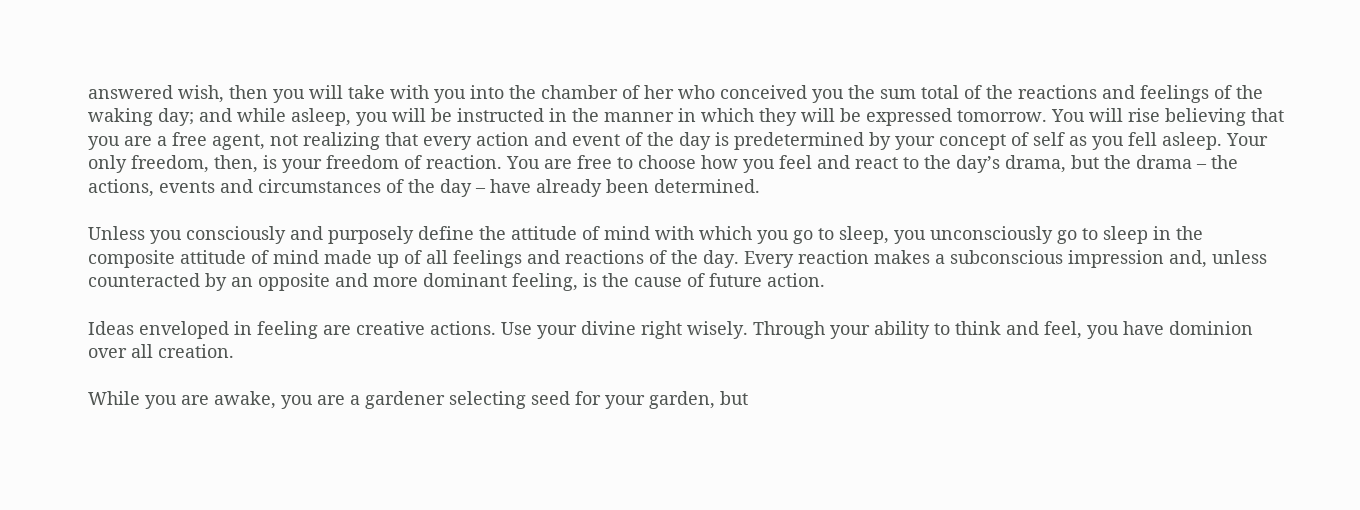answered wish, then you will take with you into the chamber of her who conceived you the sum total of the reactions and feelings of the waking day; and while asleep, you will be instructed in the manner in which they will be expressed tomorrow. You will rise believing that you are a free agent, not realizing that every action and event of the day is predetermined by your concept of self as you fell asleep. Your only freedom, then, is your freedom of reaction. You are free to choose how you feel and react to the day’s drama, but the drama – the actions, events and circumstances of the day – have already been determined.

Unless you consciously and purposely define the attitude of mind with which you go to sleep, you unconsciously go to sleep in the composite attitude of mind made up of all feelings and reactions of the day. Every reaction makes a subconscious impression and, unless counteracted by an opposite and more dominant feeling, is the cause of future action.

Ideas enveloped in feeling are creative actions. Use your divine right wisely. Through your ability to think and feel, you have dominion over all creation.

While you are awake, you are a gardener selecting seed for your garden, but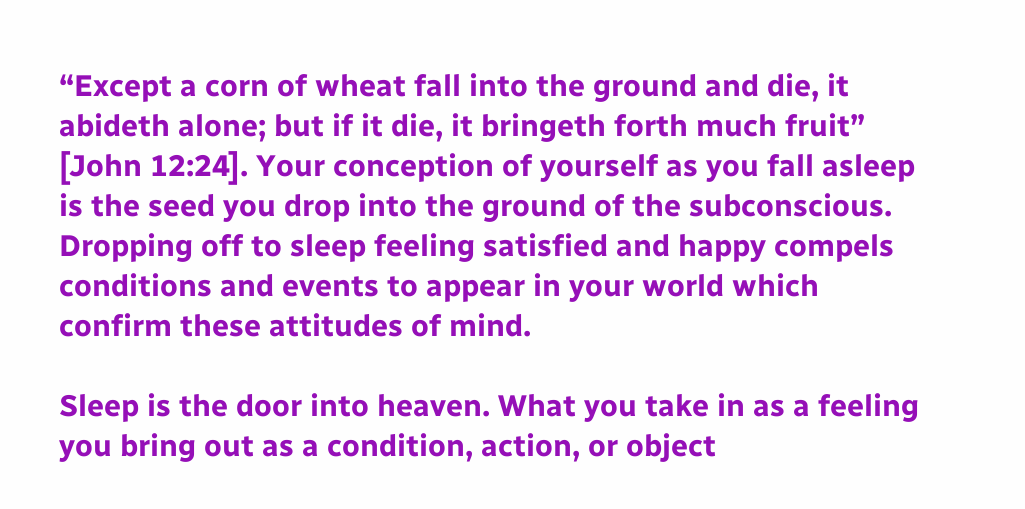“Except a corn of wheat fall into the ground and die, it abideth alone; but if it die, it bringeth forth much fruit” [John 12:24]. Your conception of yourself as you fall asleep is the seed you drop into the ground of the subconscious. Dropping off to sleep feeling satisfied and happy compels conditions and events to appear in your world which confirm these attitudes of mind.

Sleep is the door into heaven. What you take in as a feeling you bring out as a condition, action, or object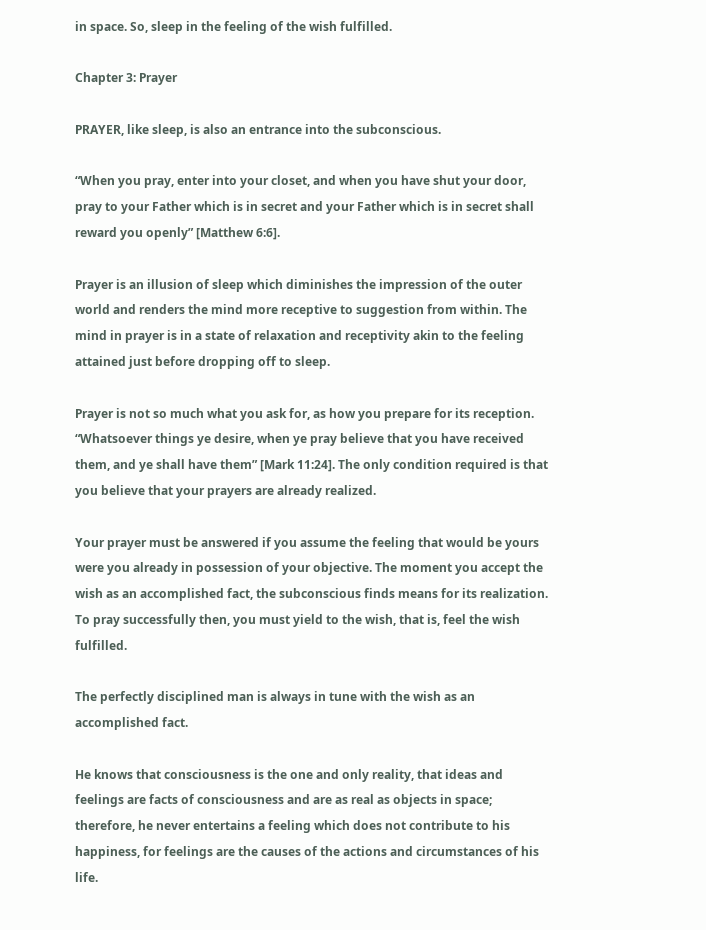in space. So, sleep in the feeling of the wish fulfilled.

Chapter 3: Prayer

PRAYER, like sleep, is also an entrance into the subconscious.

“When you pray, enter into your closet, and when you have shut your door, pray to your Father which is in secret and your Father which is in secret shall reward you openly” [Matthew 6:6].

Prayer is an illusion of sleep which diminishes the impression of the outer world and renders the mind more receptive to suggestion from within. The mind in prayer is in a state of relaxation and receptivity akin to the feeling attained just before dropping off to sleep.

Prayer is not so much what you ask for, as how you prepare for its reception. “Whatsoever things ye desire, when ye pray believe that you have received them, and ye shall have them” [Mark 11:24]. The only condition required is that you believe that your prayers are already realized.

Your prayer must be answered if you assume the feeling that would be yours were you already in possession of your objective. The moment you accept the wish as an accomplished fact, the subconscious finds means for its realization. To pray successfully then, you must yield to the wish, that is, feel the wish fulfilled.

The perfectly disciplined man is always in tune with the wish as an accomplished fact.

He knows that consciousness is the one and only reality, that ideas and feelings are facts of consciousness and are as real as objects in space; therefore, he never entertains a feeling which does not contribute to his happiness, for feelings are the causes of the actions and circumstances of his life.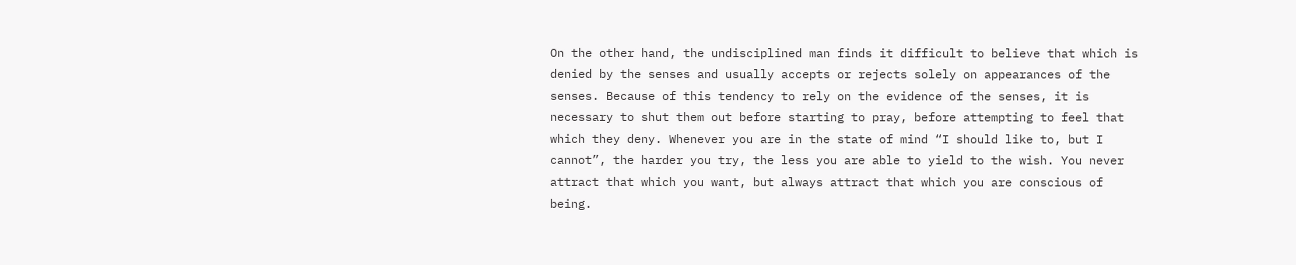On the other hand, the undisciplined man finds it difficult to believe that which is denied by the senses and usually accepts or rejects solely on appearances of the senses. Because of this tendency to rely on the evidence of the senses, it is necessary to shut them out before starting to pray, before attempting to feel that which they deny. Whenever you are in the state of mind “I should like to, but I cannot”, the harder you try, the less you are able to yield to the wish. You never attract that which you want, but always attract that which you are conscious of being.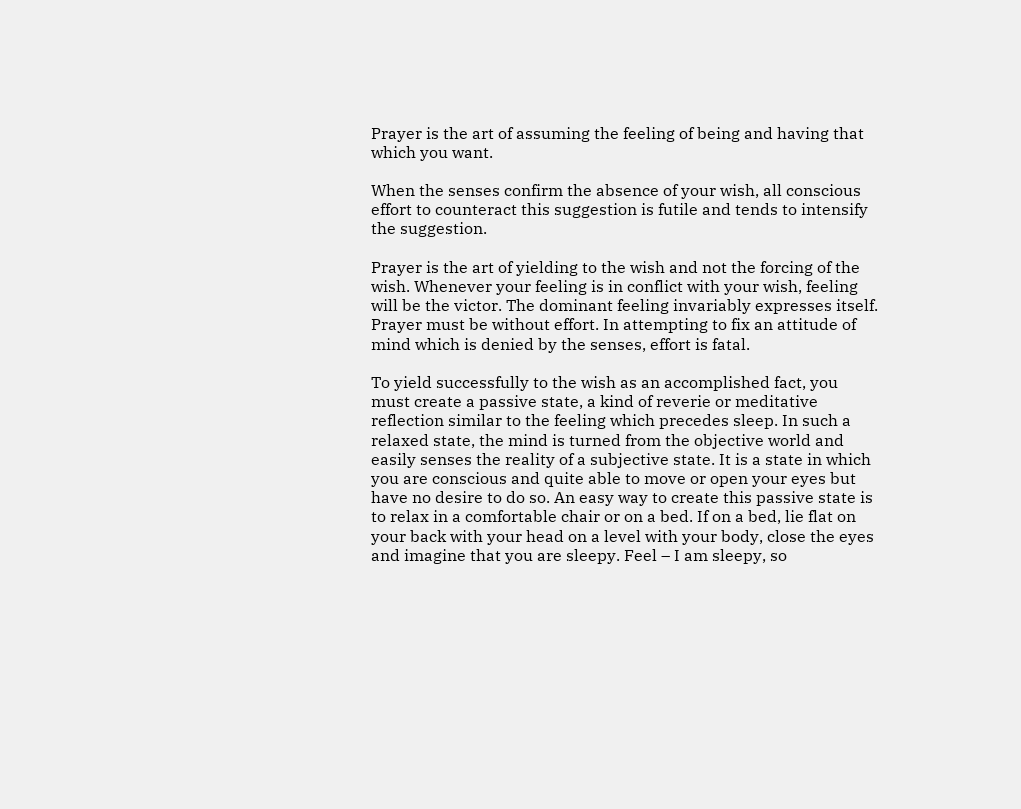Prayer is the art of assuming the feeling of being and having that which you want.

When the senses confirm the absence of your wish, all conscious effort to counteract this suggestion is futile and tends to intensify the suggestion.

Prayer is the art of yielding to the wish and not the forcing of the wish. Whenever your feeling is in conflict with your wish, feeling will be the victor. The dominant feeling invariably expresses itself. Prayer must be without effort. In attempting to fix an attitude of mind which is denied by the senses, effort is fatal.

To yield successfully to the wish as an accomplished fact, you must create a passive state, a kind of reverie or meditative reflection similar to the feeling which precedes sleep. In such a relaxed state, the mind is turned from the objective world and easily senses the reality of a subjective state. It is a state in which you are conscious and quite able to move or open your eyes but have no desire to do so. An easy way to create this passive state is to relax in a comfortable chair or on a bed. If on a bed, lie flat on your back with your head on a level with your body, close the eyes and imagine that you are sleepy. Feel – I am sleepy, so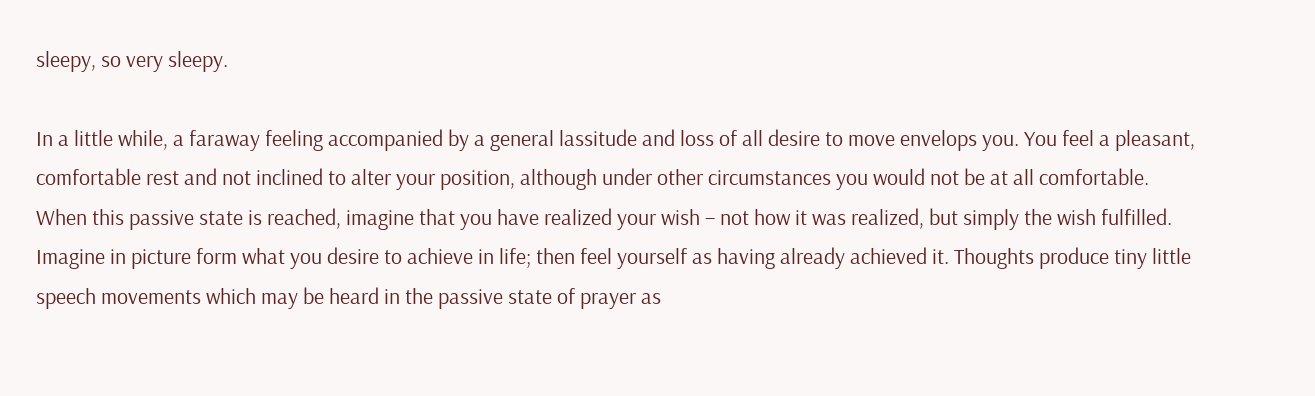sleepy, so very sleepy.

In a little while, a faraway feeling accompanied by a general lassitude and loss of all desire to move envelops you. You feel a pleasant, comfortable rest and not inclined to alter your position, although under other circumstances you would not be at all comfortable. When this passive state is reached, imagine that you have realized your wish – not how it was realized, but simply the wish fulfilled. Imagine in picture form what you desire to achieve in life; then feel yourself as having already achieved it. Thoughts produce tiny little speech movements which may be heard in the passive state of prayer as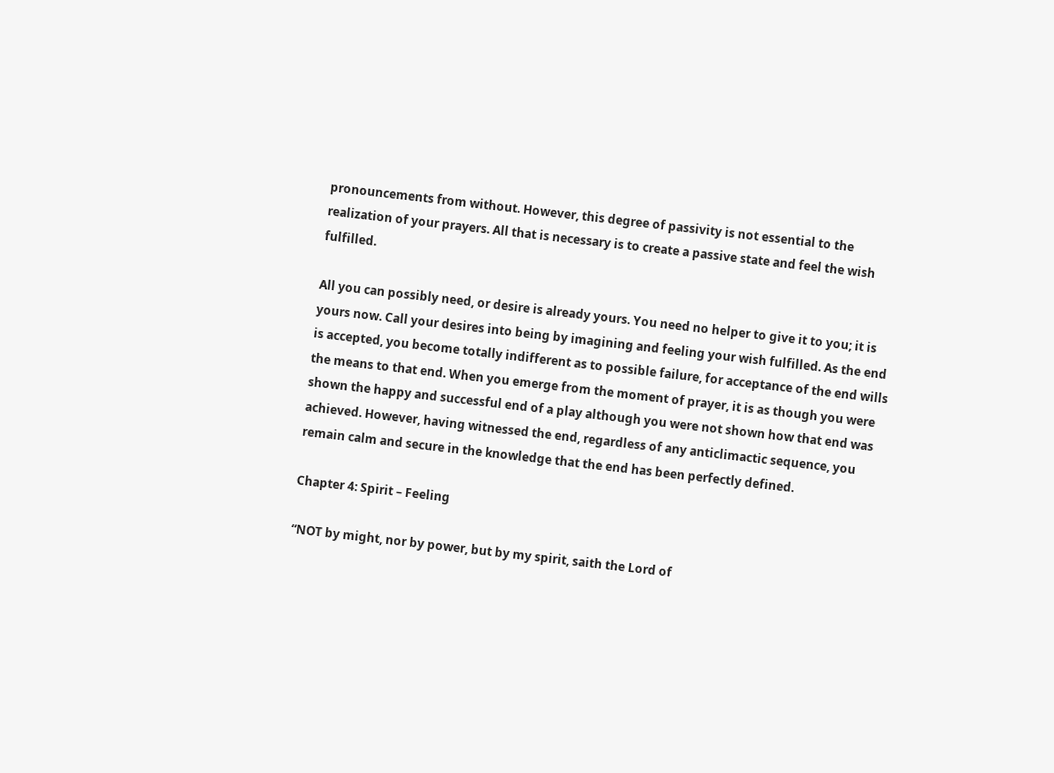pronouncements from without. However, this degree of passivity is not essential to the realization of your prayers. All that is necessary is to create a passive state and feel the wish fulfilled.

All you can possibly need, or desire is already yours. You need no helper to give it to you; it is yours now. Call your desires into being by imagining and feeling your wish fulfilled. As the end is accepted, you become totally indifferent as to possible failure, for acceptance of the end wills the means to that end. When you emerge from the moment of prayer, it is as though you were shown the happy and successful end of a play although you were not shown how that end was achieved. However, having witnessed the end, regardless of any anticlimactic sequence, you remain calm and secure in the knowledge that the end has been perfectly defined.

Chapter 4: Spirit – Feeling

“NOT by might, nor by power, but by my spirit, saith the Lord of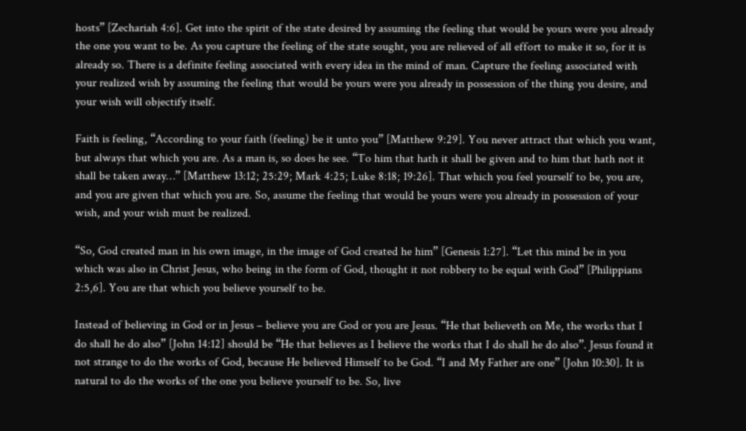hosts” [Zechariah 4:6]. Get into the spirit of the state desired by assuming the feeling that would be yours were you already the one you want to be. As you capture the feeling of the state sought, you are relieved of all effort to make it so, for it is already so. There is a definite feeling associated with every idea in the mind of man. Capture the feeling associated with your realized wish by assuming the feeling that would be yours were you already in possession of the thing you desire, and your wish will objectify itself.

Faith is feeling, “According to your faith (feeling) be it unto you” [Matthew 9:29]. You never attract that which you want, but always that which you are. As a man is, so does he see. “To him that hath it shall be given and to him that hath not it shall be taken away…” [Matthew 13:12; 25:29; Mark 4:25; Luke 8:18; 19:26]. That which you feel yourself to be, you are, and you are given that which you are. So, assume the feeling that would be yours were you already in possession of your wish, and your wish must be realized.

“So, God created man in his own image, in the image of God created he him” [Genesis 1:27]. “Let this mind be in you which was also in Christ Jesus, who being in the form of God, thought it not robbery to be equal with God” [Philippians 2:5,6]. You are that which you believe yourself to be.

Instead of believing in God or in Jesus – believe you are God or you are Jesus. “He that believeth on Me, the works that I do shall he do also” [John 14:12] should be “He that believes as I believe the works that I do shall he do also”. Jesus found it not strange to do the works of God, because He believed Himself to be God. “I and My Father are one” [John 10:30]. It is natural to do the works of the one you believe yourself to be. So, live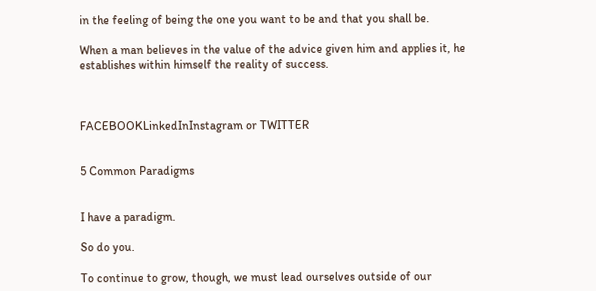in the feeling of being the one you want to be and that you shall be.

When a man believes in the value of the advice given him and applies it, he establishes within himself the reality of success.



FACEBOOKLinkedInInstagram or TWITTER


5 Common Paradigms


I have a paradigm.

So do you.

To continue to grow, though, we must lead ourselves outside of our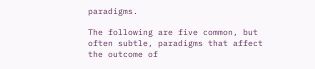paradigms.

The following are five common, but often subtle, paradigms that affect the outcome of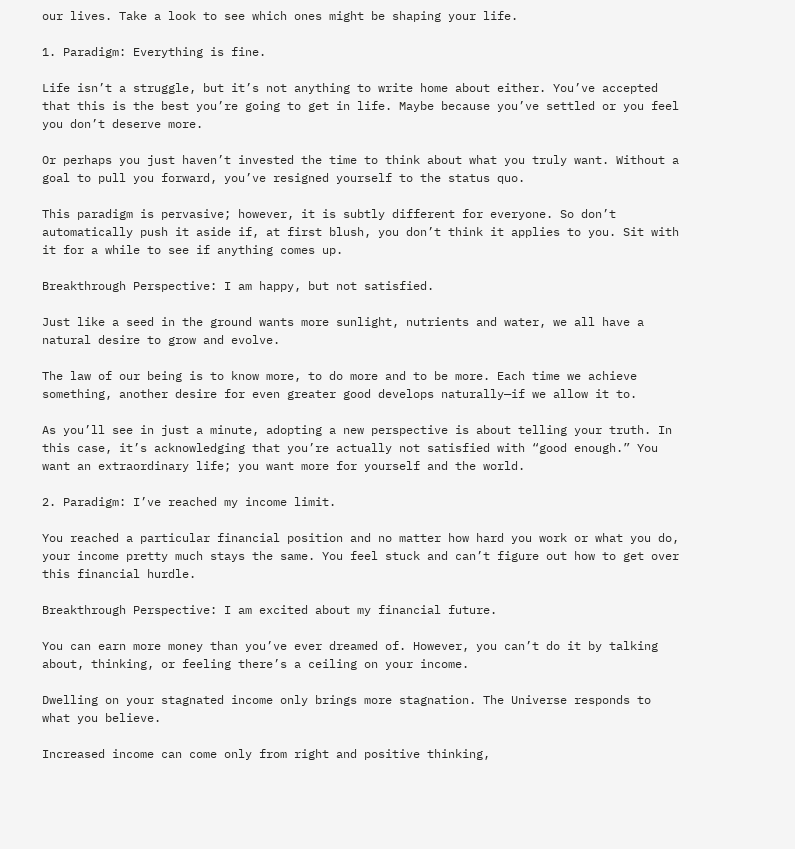our lives. Take a look to see which ones might be shaping your life.

1. Paradigm: Everything is fine.

Life isn’t a struggle, but it’s not anything to write home about either. You’ve accepted that this is the best you’re going to get in life. Maybe because you’ve settled or you feel you don’t deserve more.

Or perhaps you just haven’t invested the time to think about what you truly want. Without a goal to pull you forward, you’ve resigned yourself to the status quo.

This paradigm is pervasive; however, it is subtly different for everyone. So don’t automatically push it aside if, at first blush, you don’t think it applies to you. Sit with it for a while to see if anything comes up.

Breakthrough Perspective: I am happy, but not satisfied.

Just like a seed in the ground wants more sunlight, nutrients and water, we all have a natural desire to grow and evolve.

The law of our being is to know more, to do more and to be more. Each time we achieve something, another desire for even greater good develops naturally—if we allow it to.

As you’ll see in just a minute, adopting a new perspective is about telling your truth. In this case, it’s acknowledging that you’re actually not satisfied with “good enough.” You want an extraordinary life; you want more for yourself and the world.

2. Paradigm: I’ve reached my income limit.

You reached a particular financial position and no matter how hard you work or what you do, your income pretty much stays the same. You feel stuck and can’t figure out how to get over this financial hurdle.

Breakthrough Perspective: I am excited about my financial future.

You can earn more money than you’ve ever dreamed of. However, you can’t do it by talking about, thinking, or feeling there’s a ceiling on your income.

Dwelling on your stagnated income only brings more stagnation. The Universe responds to what you believe.

Increased income can come only from right and positive thinking,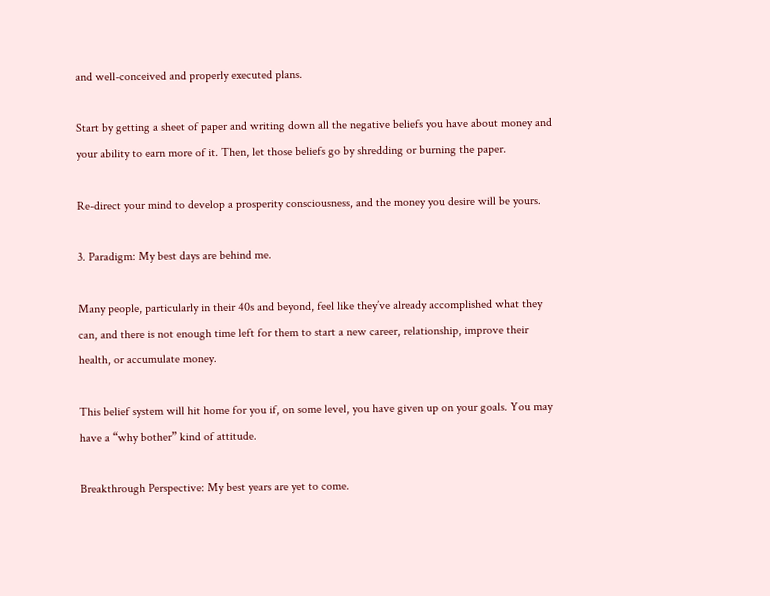and well-conceived and properly executed plans.

Start by getting a sheet of paper and writing down all the negative beliefs you have about money and your ability to earn more of it. Then, let those beliefs go by shredding or burning the paper.

Re-direct your mind to develop a prosperity consciousness, and the money you desire will be yours.

3. Paradigm: My best days are behind me.

Many people, particularly in their 40s and beyond, feel like they’ve already accomplished what they can, and there is not enough time left for them to start a new career, relationship, improve their health, or accumulate money.

This belief system will hit home for you if, on some level, you have given up on your goals. You may have a “why bother” kind of attitude.

Breakthrough Perspective: My best years are yet to come.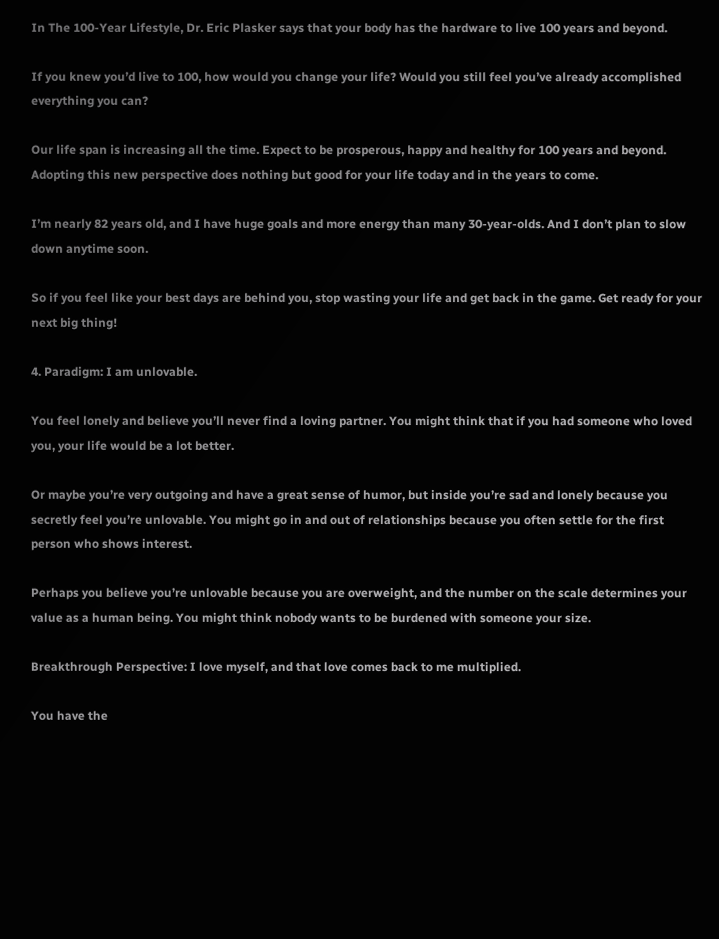In The 100-Year Lifestyle, Dr. Eric Plasker says that your body has the hardware to live 100 years and beyond.

If you knew you’d live to 100, how would you change your life? Would you still feel you’ve already accomplished everything you can?

Our life span is increasing all the time. Expect to be prosperous, happy and healthy for 100 years and beyond. Adopting this new perspective does nothing but good for your life today and in the years to come.

I’m nearly 82 years old, and I have huge goals and more energy than many 30-year-olds. And I don’t plan to slow down anytime soon.

So if you feel like your best days are behind you, stop wasting your life and get back in the game. Get ready for your next big thing!

4. Paradigm: I am unlovable.

You feel lonely and believe you’ll never find a loving partner. You might think that if you had someone who loved you, your life would be a lot better.

Or maybe you’re very outgoing and have a great sense of humor, but inside you’re sad and lonely because you secretly feel you’re unlovable. You might go in and out of relationships because you often settle for the first person who shows interest.

Perhaps you believe you’re unlovable because you are overweight, and the number on the scale determines your value as a human being. You might think nobody wants to be burdened with someone your size.

Breakthrough Perspective: I love myself, and that love comes back to me multiplied.

You have the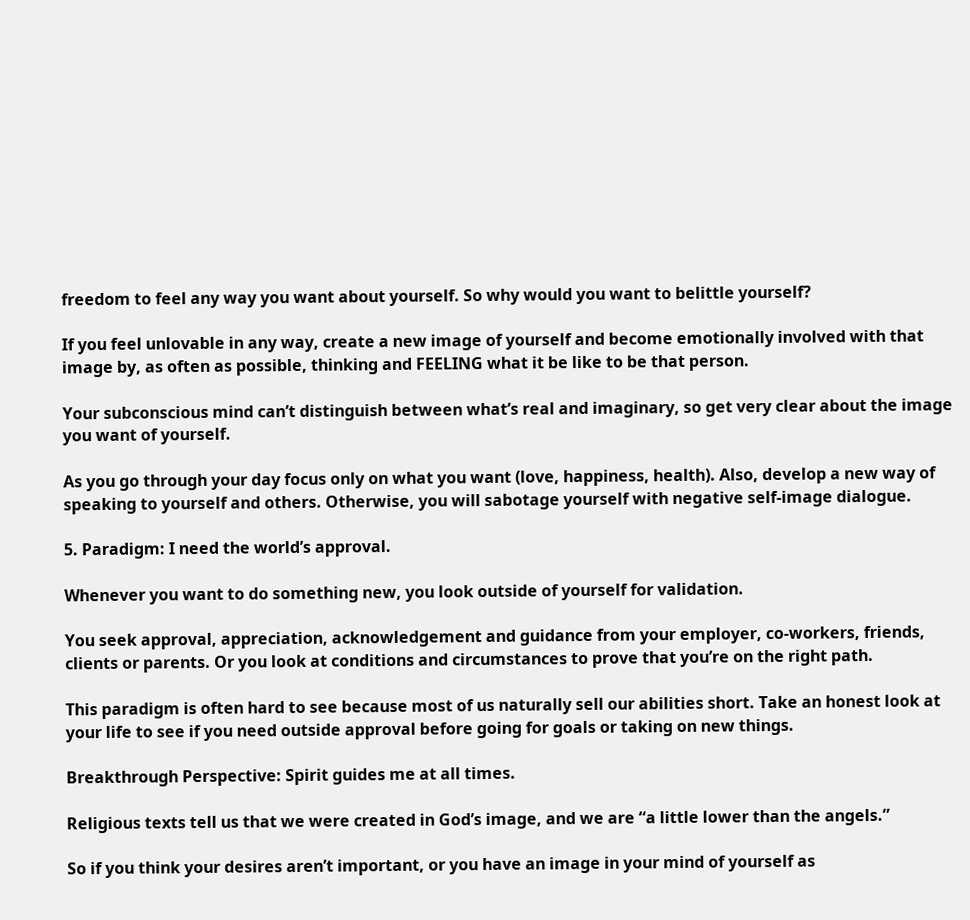freedom to feel any way you want about yourself. So why would you want to belittle yourself?

If you feel unlovable in any way, create a new image of yourself and become emotionally involved with that image by, as often as possible, thinking and FEELING what it be like to be that person.

Your subconscious mind can’t distinguish between what’s real and imaginary, so get very clear about the image you want of yourself.

As you go through your day focus only on what you want (love, happiness, health). Also, develop a new way of speaking to yourself and others. Otherwise, you will sabotage yourself with negative self-image dialogue.

5. Paradigm: I need the world’s approval.

Whenever you want to do something new, you look outside of yourself for validation.

You seek approval, appreciation, acknowledgement and guidance from your employer, co-workers, friends, clients or parents. Or you look at conditions and circumstances to prove that you’re on the right path.

This paradigm is often hard to see because most of us naturally sell our abilities short. Take an honest look at your life to see if you need outside approval before going for goals or taking on new things.

Breakthrough Perspective: Spirit guides me at all times.

Religious texts tell us that we were created in God’s image, and we are “a little lower than the angels.”

So if you think your desires aren’t important, or you have an image in your mind of yourself as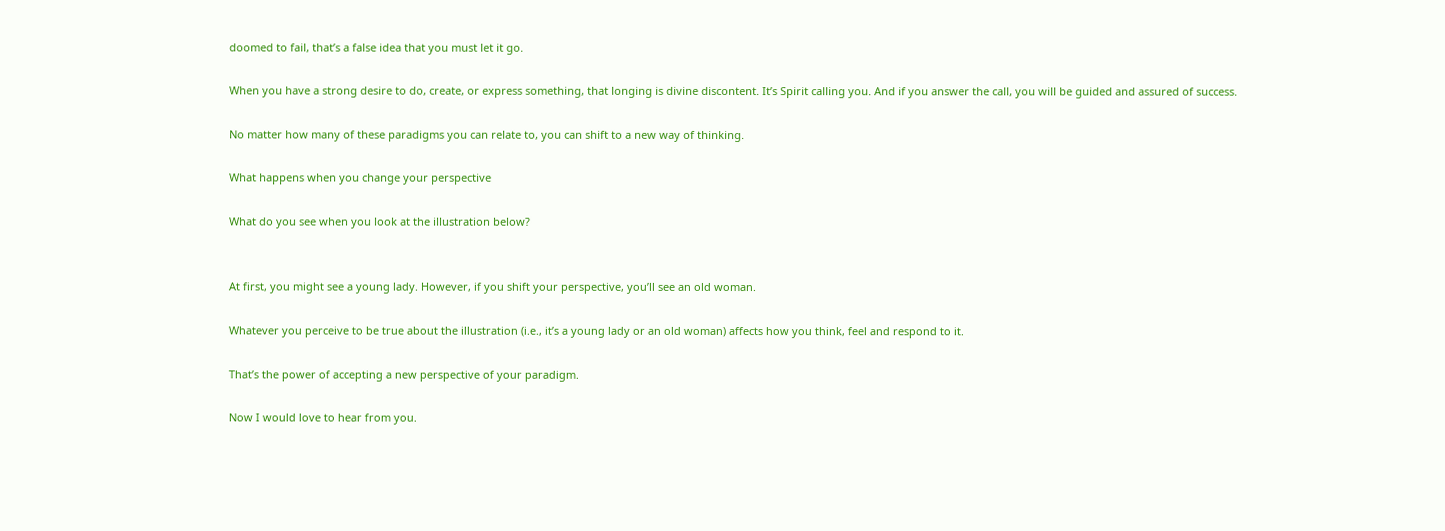doomed to fail, that’s a false idea that you must let it go.

When you have a strong desire to do, create, or express something, that longing is divine discontent. It’s Spirit calling you. And if you answer the call, you will be guided and assured of success.

No matter how many of these paradigms you can relate to, you can shift to a new way of thinking.

What happens when you change your perspective

What do you see when you look at the illustration below?


At first, you might see a young lady. However, if you shift your perspective, you’ll see an old woman.

Whatever you perceive to be true about the illustration (i.e., it’s a young lady or an old woman) affects how you think, feel and respond to it.

That’s the power of accepting a new perspective of your paradigm.

Now I would love to hear from you.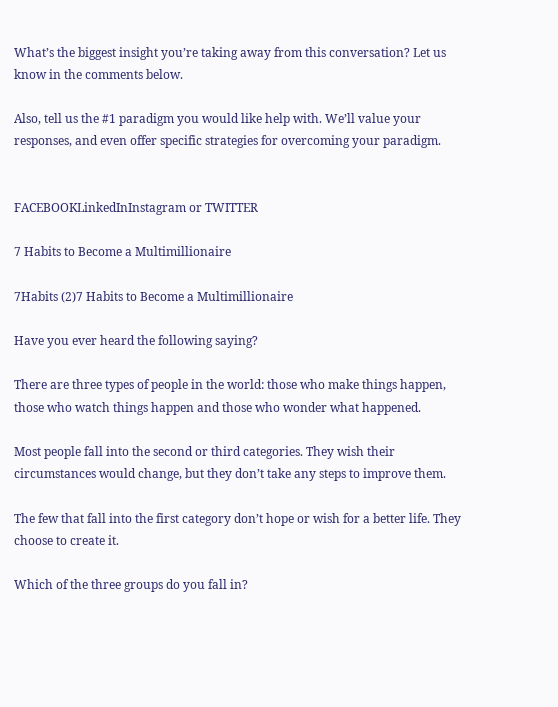What’s the biggest insight you’re taking away from this conversation? Let us know in the comments below.

Also, tell us the #1 paradigm you would like help with. We’ll value your responses, and even offer specific strategies for overcoming your paradigm.


FACEBOOKLinkedInInstagram or TWITTER

7 Habits to Become a Multimillionaire

7Habits (2)7 Habits to Become a Multimillionaire

Have you ever heard the following saying?

There are three types of people in the world: those who make things happen, those who watch things happen and those who wonder what happened.

Most people fall into the second or third categories. They wish their circumstances would change, but they don’t take any steps to improve them.

The few that fall into the first category don’t hope or wish for a better life. They choose to create it.

Which of the three groups do you fall in?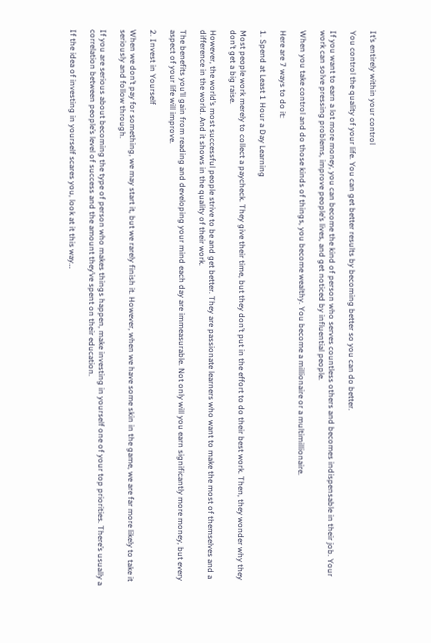It’s entirely within your control

You control the quality of your life. You can get better results by becoming better so you can do better.

If you want to earn a lot more money, you can become the kind of person who serves countless others and becomes indispensable in their job. Your work can solve pressing problems, improve people’s lives, and get noticed by influential people.

When you take control and do those kinds of things, you become wealthy. You become a millionaire or a multimillionaire.

Here are 7 ways to do it:

1. Spend at Least 1 Hour a Day Learning

Most people work merely to collect a paycheck. They give their time, but they don’t put in the effort to do their best work. Then, they wonder why they don’t get a big raise.

However, the world’s most successful people strive to be and get better. They are passionate learners who want to make the most of themselves and a difference in the world. And it shows in the quality of their work.

The benefits you’ll gain from reading and developing your mind each day are immeasurable. Not only will you earn significantly more money, but every aspect of your life will improve.

2. Invest in Yourself

When we don’t pay for something, we may start it, but we rarely finish it. However, when we have some skin in the game, we are far more likely to take it seriously and follow through.

If you are serious about becoming the type of person who makes things happen, make investing in yourself one of your top priorities. There’s usually a correlation between people’s level of success and the amount they’ve spent on their education.

If the idea of investing in yourself scares you, look at it this way…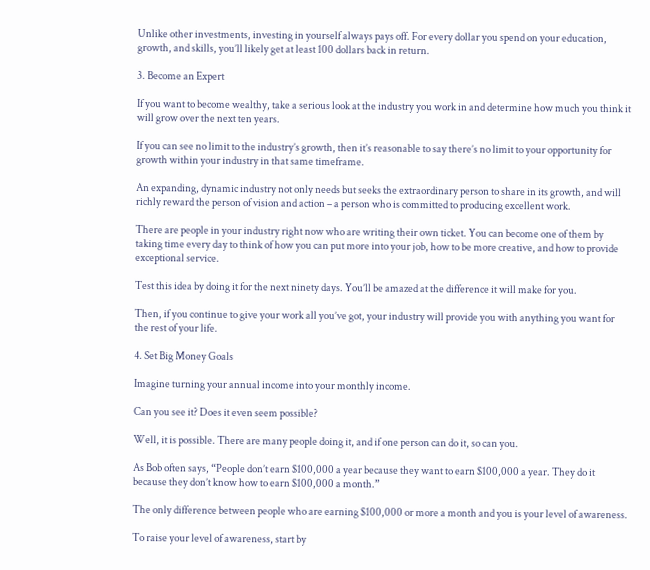Unlike other investments, investing in yourself always pays off. For every dollar you spend on your education, growth, and skills, you’ll likely get at least 100 dollars back in return.

3. Become an Expert

If you want to become wealthy, take a serious look at the industry you work in and determine how much you think it will grow over the next ten years.

If you can see no limit to the industry’s growth, then it’s reasonable to say there’s no limit to your opportunity for growth within your industry in that same timeframe.

An expanding, dynamic industry not only needs but seeks the extraordinary person to share in its growth, and will richly reward the person of vision and action – a person who is committed to producing excellent work.

There are people in your industry right now who are writing their own ticket. You can become one of them by taking time every day to think of how you can put more into your job, how to be more creative, and how to provide exceptional service.

Test this idea by doing it for the next ninety days. You’ll be amazed at the difference it will make for you.

Then, if you continue to give your work all you’ve got, your industry will provide you with anything you want for the rest of your life.

4. Set Big Money Goals

Imagine turning your annual income into your monthly income.

Can you see it? Does it even seem possible?

Well, it is possible. There are many people doing it, and if one person can do it, so can you.

As Bob often says, “People don’t earn $100,000 a year because they want to earn $100,000 a year. They do it because they don’t know how to earn $100,000 a month.”

The only difference between people who are earning $100,000 or more a month and you is your level of awareness.

To raise your level of awareness, start by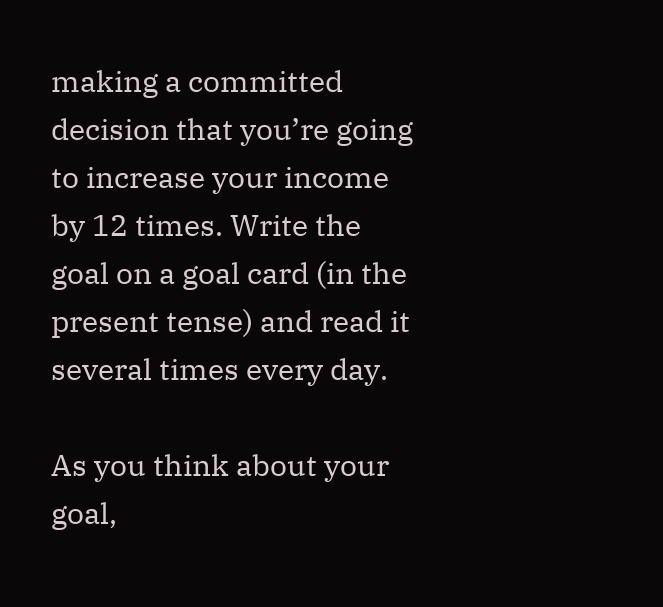making a committed decision that you’re going to increase your income by 12 times. Write the goal on a goal card (in the present tense) and read it several times every day.

As you think about your goal,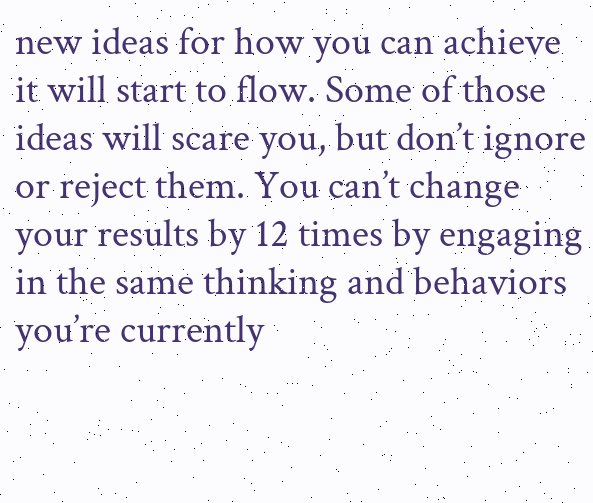new ideas for how you can achieve it will start to flow. Some of those ideas will scare you, but don’t ignore or reject them. You can’t change your results by 12 times by engaging in the same thinking and behaviors you’re currently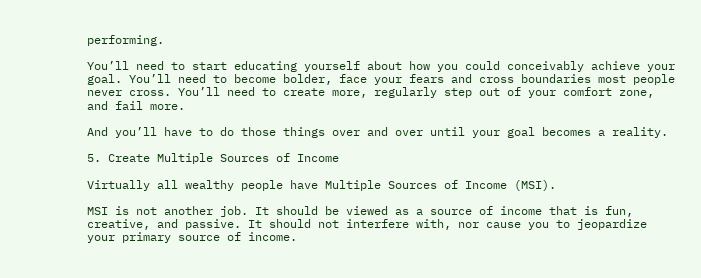performing.

You’ll need to start educating yourself about how you could conceivably achieve your goal. You’ll need to become bolder, face your fears and cross boundaries most people never cross. You’ll need to create more, regularly step out of your comfort zone, and fail more.

And you’ll have to do those things over and over until your goal becomes a reality.

5. Create Multiple Sources of Income

Virtually all wealthy people have Multiple Sources of Income (MSI).

MSI is not another job. It should be viewed as a source of income that is fun, creative, and passive. It should not interfere with, nor cause you to jeopardize your primary source of income.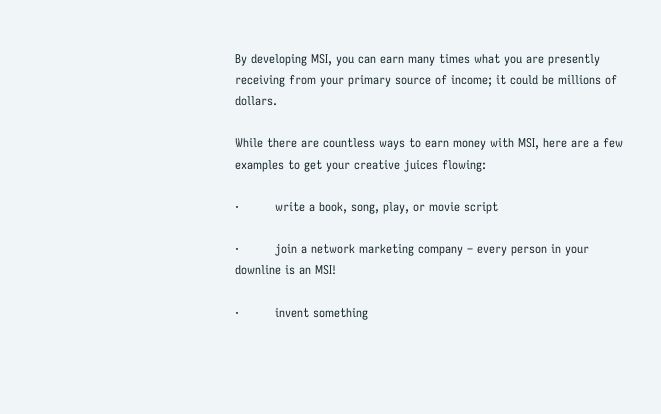By developing MSI, you can earn many times what you are presently receiving from your primary source of income; it could be millions of dollars.

While there are countless ways to earn money with MSI, here are a few examples to get your creative juices flowing:

·         write a book, song, play, or movie script

·         join a network marketing company – every person in your downline is an MSI!

·         invent something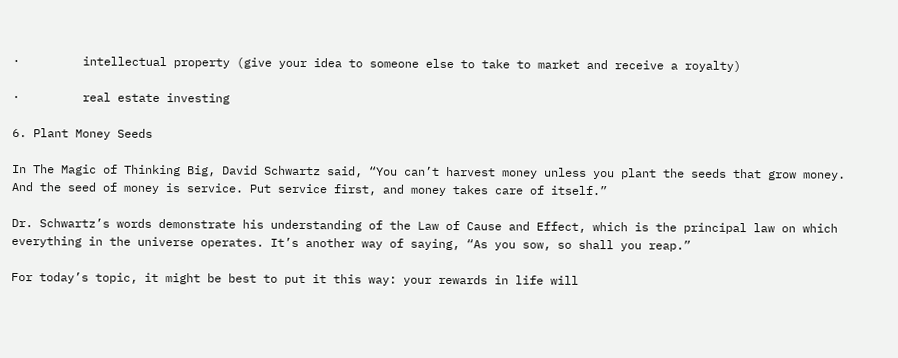·         intellectual property (give your idea to someone else to take to market and receive a royalty)

·         real estate investing

6. Plant Money Seeds

In The Magic of Thinking Big, David Schwartz said, “You can’t harvest money unless you plant the seeds that grow money. And the seed of money is service. Put service first, and money takes care of itself.”

Dr. Schwartz’s words demonstrate his understanding of the Law of Cause and Effect, which is the principal law on which everything in the universe operates. It’s another way of saying, “As you sow, so shall you reap.”

For today’s topic, it might be best to put it this way: your rewards in life will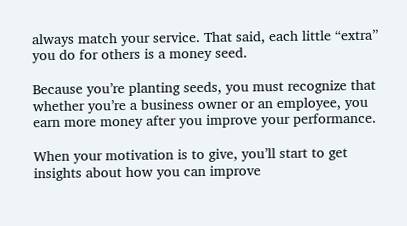always match your service. That said, each little “extra” you do for others is a money seed.

Because you’re planting seeds, you must recognize that whether you’re a business owner or an employee, you earn more money after you improve your performance.

When your motivation is to give, you’ll start to get insights about how you can improve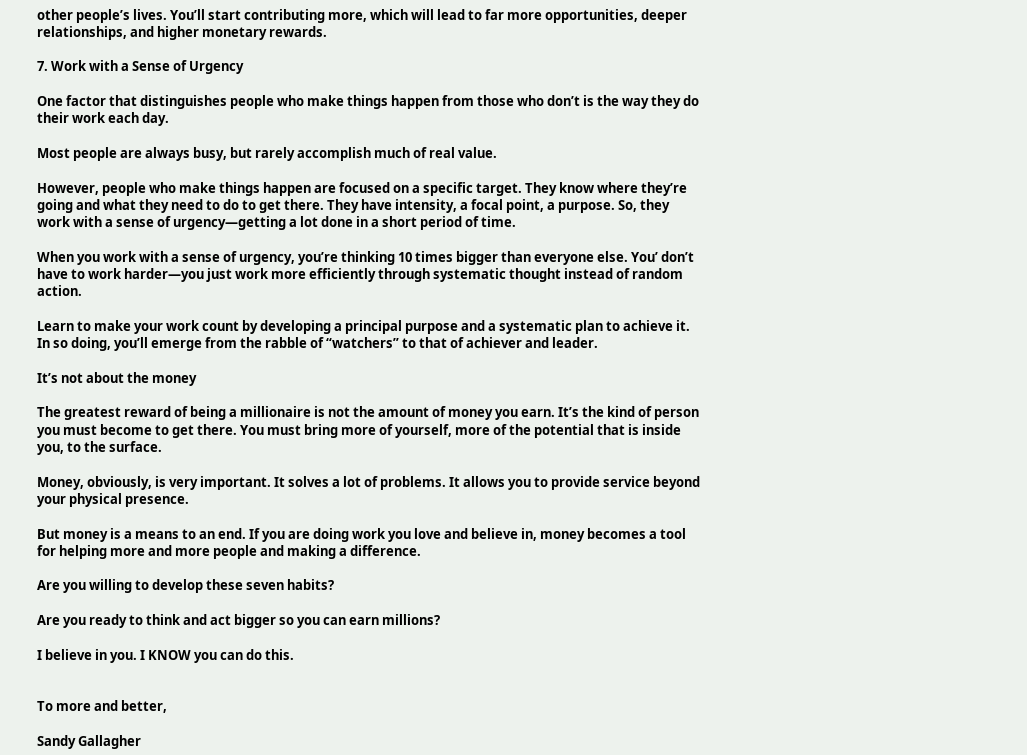other people’s lives. You’ll start contributing more, which will lead to far more opportunities, deeper relationships, and higher monetary rewards.

7. Work with a Sense of Urgency

One factor that distinguishes people who make things happen from those who don’t is the way they do their work each day.

Most people are always busy, but rarely accomplish much of real value.

However, people who make things happen are focused on a specific target. They know where they’re going and what they need to do to get there. They have intensity, a focal point, a purpose. So, they work with a sense of urgency—getting a lot done in a short period of time.

When you work with a sense of urgency, you’re thinking 10 times bigger than everyone else. You’ don’t have to work harder—you just work more efficiently through systematic thought instead of random action.

Learn to make your work count by developing a principal purpose and a systematic plan to achieve it. In so doing, you’ll emerge from the rabble of “watchers” to that of achiever and leader.

It’s not about the money

The greatest reward of being a millionaire is not the amount of money you earn. It’s the kind of person you must become to get there. You must bring more of yourself, more of the potential that is inside you, to the surface.

Money, obviously, is very important. It solves a lot of problems. It allows you to provide service beyond your physical presence.

But money is a means to an end. If you are doing work you love and believe in, money becomes a tool for helping more and more people and making a difference.

Are you willing to develop these seven habits?

Are you ready to think and act bigger so you can earn millions?

I believe in you. I KNOW you can do this.


To more and better,

Sandy Gallagher